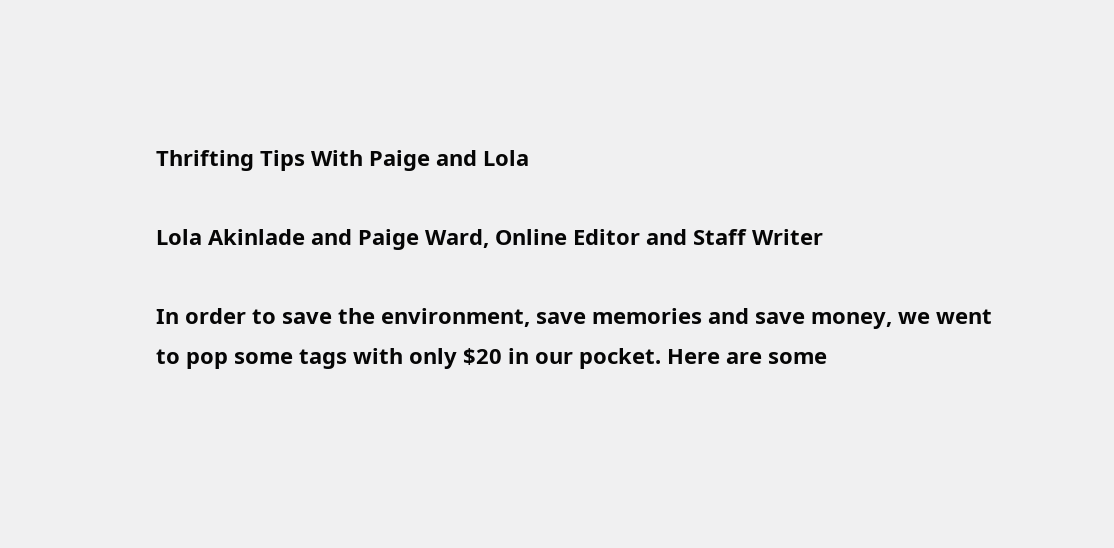Thrifting Tips With Paige and Lola

Lola Akinlade and Paige Ward, Online Editor and Staff Writer

In order to save the environment, save memories and save money, we went to pop some tags with only $20 in our pocket. Here are some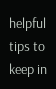helpful tips to keep in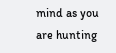mind as you are hunting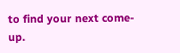to find your next come-up.